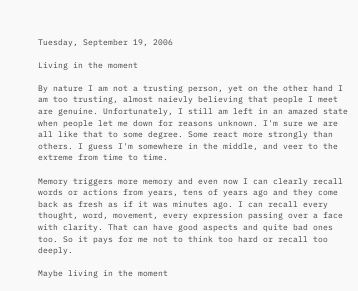Tuesday, September 19, 2006

Living in the moment

By nature I am not a trusting person, yet on the other hand I am too trusting, almost naievly believing that people I meet are genuine. Unfortunately, I still am left in an amazed state when people let me down for reasons unknown. I'm sure we are all like that to some degree. Some react more strongly than others. I guess I'm somewhere in the middle, and veer to the extreme from time to time.

Memory triggers more memory and even now I can clearly recall words or actions from years, tens of years ago and they come back as fresh as if it was minutes ago. I can recall every thought, word, movement, every expression passing over a face with clarity. That can have good aspects and quite bad ones too. So it pays for me not to think too hard or recall too deeply.

Maybe living in the moment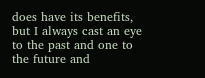does have its benefits, but I always cast an eye to the past and one to the future and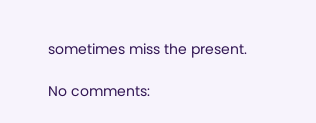sometimes miss the present.

No comments: